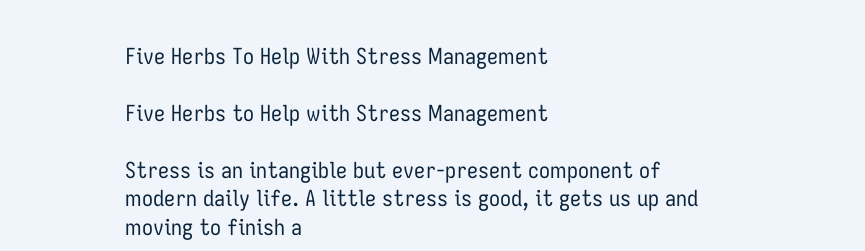Five Herbs To Help With Stress Management

Five Herbs to Help with Stress Management

Stress is an intangible but ever-present component of modern daily life. A little stress is good, it gets us up and moving to finish a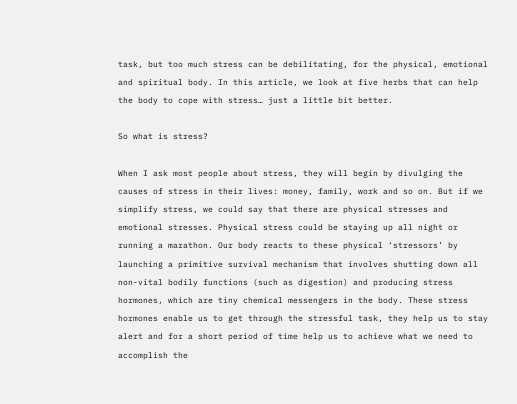task, but too much stress can be debilitating, for the physical, emotional and spiritual body. In this article, we look at five herbs that can help the body to cope with stress… just a little bit better.

So what is stress?

When I ask most people about stress, they will begin by divulging the causes of stress in their lives: money, family, work and so on. But if we simplify stress, we could say that there are physical stresses and emotional stresses. Physical stress could be staying up all night or running a marathon. Our body reacts to these physical ‘stressors’ by launching a primitive survival mechanism that involves shutting down all non-vital bodily functions (such as digestion) and producing stress hormones, which are tiny chemical messengers in the body. These stress hormones enable us to get through the stressful task, they help us to stay alert and for a short period of time help us to achieve what we need to accomplish the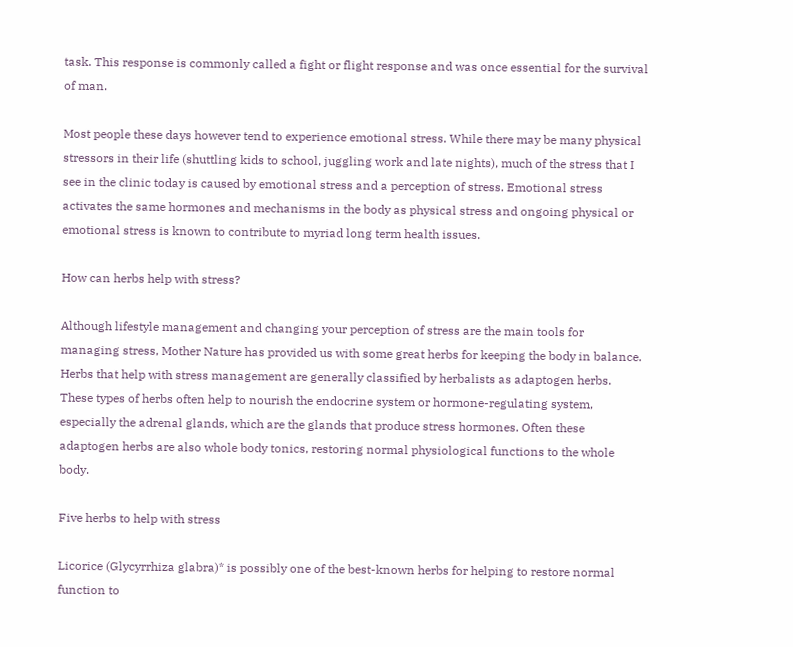task. This response is commonly called a fight or flight response and was once essential for the survival of man.

Most people these days however tend to experience emotional stress. While there may be many physical stressors in their life (shuttling kids to school, juggling work and late nights), much of the stress that I see in the clinic today is caused by emotional stress and a perception of stress. Emotional stress activates the same hormones and mechanisms in the body as physical stress and ongoing physical or emotional stress is known to contribute to myriad long term health issues.

How can herbs help with stress?

Although lifestyle management and changing your perception of stress are the main tools for managing stress, Mother Nature has provided us with some great herbs for keeping the body in balance. Herbs that help with stress management are generally classified by herbalists as adaptogen herbs. These types of herbs often help to nourish the endocrine system or hormone-regulating system, especially the adrenal glands, which are the glands that produce stress hormones. Often these adaptogen herbs are also whole body tonics, restoring normal physiological functions to the whole body.

Five herbs to help with stress

Licorice (Glycyrrhiza glabra)* is possibly one of the best-known herbs for helping to restore normal function to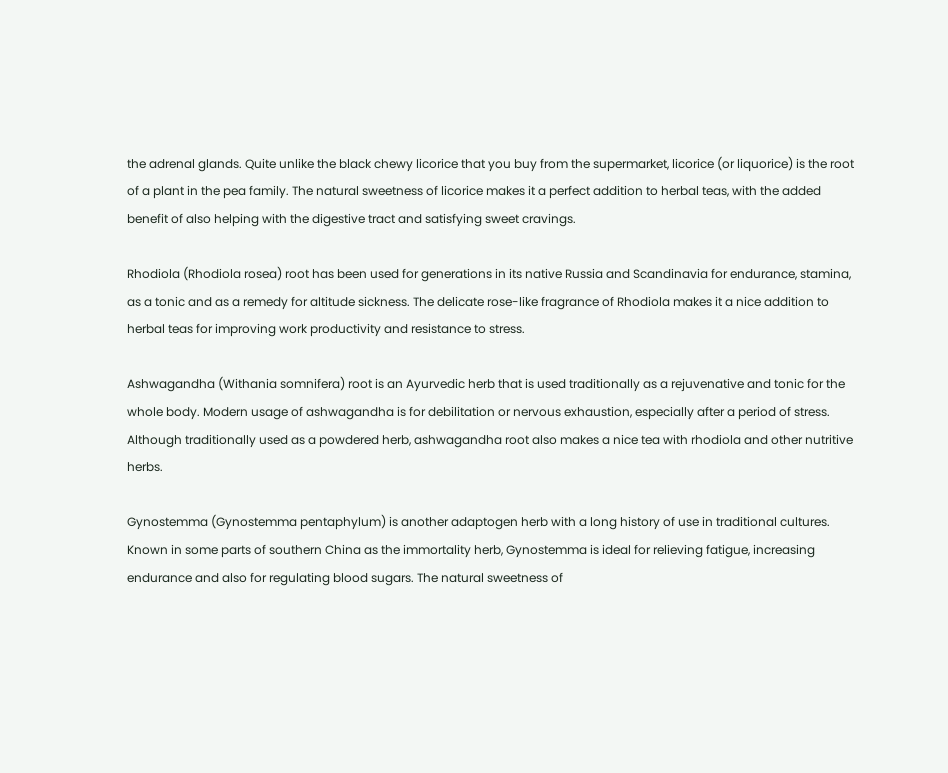the adrenal glands. Quite unlike the black chewy licorice that you buy from the supermarket, licorice (or liquorice) is the root of a plant in the pea family. The natural sweetness of licorice makes it a perfect addition to herbal teas, with the added benefit of also helping with the digestive tract and satisfying sweet cravings.

Rhodiola (Rhodiola rosea) root has been used for generations in its native Russia and Scandinavia for endurance, stamina, as a tonic and as a remedy for altitude sickness. The delicate rose-like fragrance of Rhodiola makes it a nice addition to herbal teas for improving work productivity and resistance to stress.

Ashwagandha (Withania somnifera) root is an Ayurvedic herb that is used traditionally as a rejuvenative and tonic for the whole body. Modern usage of ashwagandha is for debilitation or nervous exhaustion, especially after a period of stress. Although traditionally used as a powdered herb, ashwagandha root also makes a nice tea with rhodiola and other nutritive herbs.

Gynostemma (Gynostemma pentaphylum) is another adaptogen herb with a long history of use in traditional cultures. Known in some parts of southern China as the immortality herb, Gynostemma is ideal for relieving fatigue, increasing endurance and also for regulating blood sugars. The natural sweetness of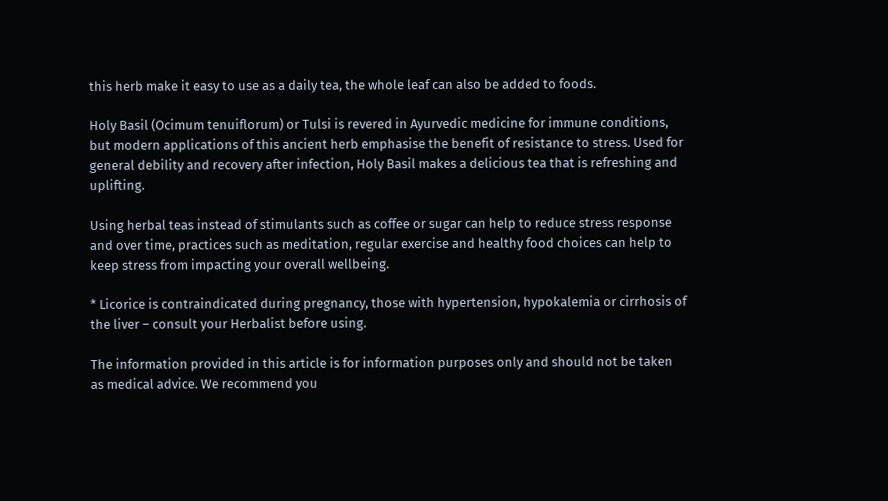this herb make it easy to use as a daily tea, the whole leaf can also be added to foods.

Holy Basil (Ocimum tenuiflorum) or Tulsi is revered in Ayurvedic medicine for immune conditions, but modern applications of this ancient herb emphasise the benefit of resistance to stress. Used for general debility and recovery after infection, Holy Basil makes a delicious tea that is refreshing and uplifting.

Using herbal teas instead of stimulants such as coffee or sugar can help to reduce stress response and over time, practices such as meditation, regular exercise and healthy food choices can help to keep stress from impacting your overall wellbeing.

* Licorice is contraindicated during pregnancy, those with hypertension, hypokalemia or cirrhosis of the liver – consult your Herbalist before using.

The information provided in this article is for information purposes only and should not be taken as medical advice. We recommend you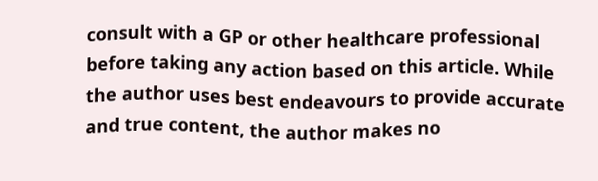consult with a GP or other healthcare professional before taking any action based on this article. While the author uses best endeavours to provide accurate and true content, the author makes no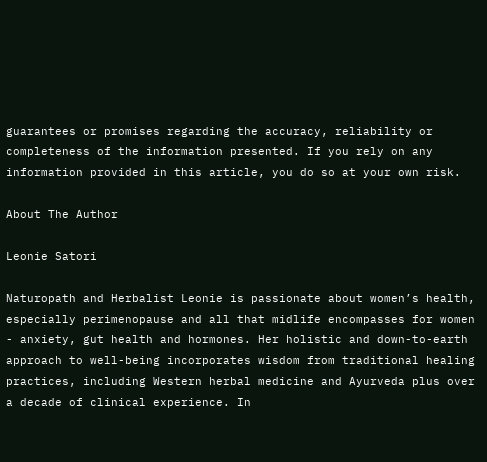guarantees or promises regarding the accuracy, reliability or completeness of the information presented. If you rely on any information provided in this article, you do so at your own risk.

About The Author

Leonie Satori

Naturopath and Herbalist Leonie is passionate about women’s health, especially perimenopause and all that midlife encompasses for women - anxiety, gut health and hormones. Her holistic and down-to-earth approach to well-being incorporates wisdom from traditional healing practices, including Western herbal medicine and Ayurveda plus over a decade of clinical experience. In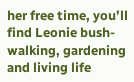her free time, you’ll find Leonie bush-walking, gardening and living life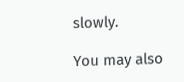slowly.

You may also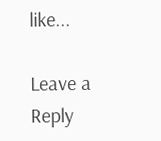like...

Leave a Reply